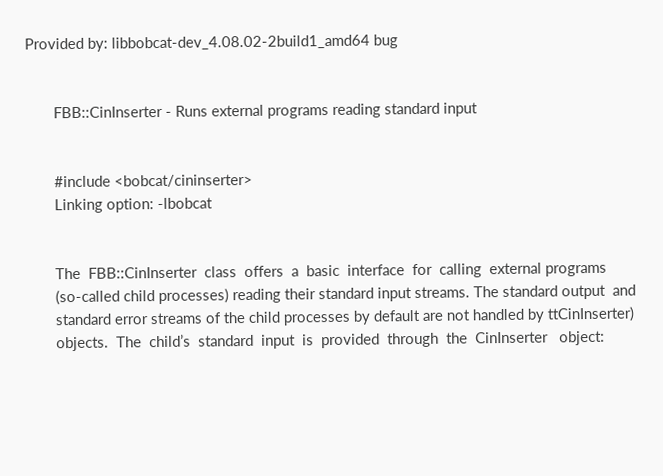Provided by: libbobcat-dev_4.08.02-2build1_amd64 bug


       FBB::CinInserter - Runs external programs reading standard input


       #include <bobcat/cininserter>
       Linking option: -lbobcat


       The  FBB::CinInserter  class  offers  a  basic  interface  for  calling  external programs
       (so-called child processes) reading their standard input streams. The standard output  and
       standard error streams of the child processes by default are not handled by ttCinInserter)
       objects.  The  child’s  standard  input  is  provided  through  the  CinInserter   object: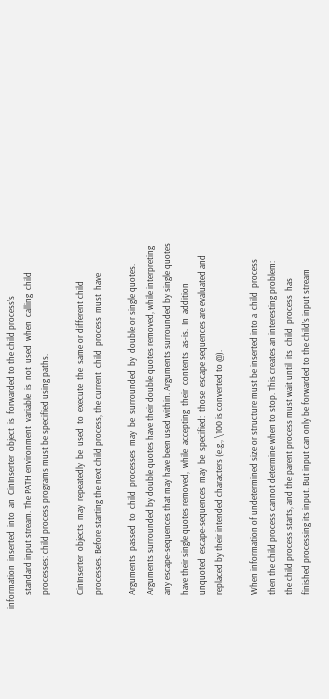information  inserted  into  an  CinInserter  object  is  forwarded to the child process’s
       standard input stream. The PATH environment  variable  is  not  used  when  calling  child
       processes: child process programs must be specified using paths.

       CinInserter  objects  may  repeatedly  be  used  to  execute  the  same or different child
       processes. Before starting the next child process, the current  child  process  must  have

       Arguments  passed  to  child  processes  may  be  surrounded  by  double or single quotes.
       Arguments surrounded by double quotes have their double quotes removed, while interpreting
       any escape-sequences that may have been used within. Arguments surrounded by single quotes
       have their single quotes removed,  while  accepting  their  contents  as-is.  In  addition
       unquoted  escape-sequences  may  be  specified:  those  escape sequences are evaluated and
       replaced by their intended characters (e.g., \100 is converted to @).

       When information of undetermined size or structure must be inserted into a  child  process
       then the child process cannot determine when to stop. This creates an interesting problem:
       the child process starts, and the parent process must wait until  its  child  process  has
       finished processing its input. But input can only be forwarded to the child’s input stream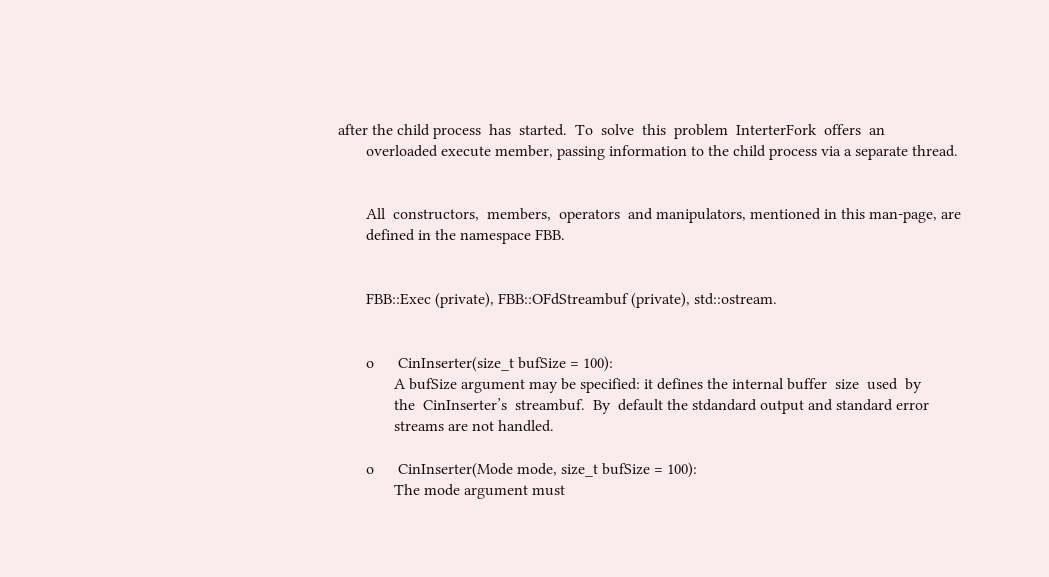after the child process  has  started.  To  solve  this  problem  InterterFork  offers  an
       overloaded execute member, passing information to the child process via a separate thread.


       All  constructors,  members,  operators  and manipulators, mentioned in this man-page, are
       defined in the namespace FBB.


       FBB::Exec (private), FBB::OFdStreambuf (private), std::ostream.


       o      CinInserter(size_t bufSize = 100):
              A bufSize argument may be specified: it defines the internal buffer  size  used  by
              the  CinInserter’s  streambuf.  By  default the stdandard output and standard error
              streams are not handled.

       o      CinInserter(Mode mode, size_t bufSize = 100):
              The mode argument must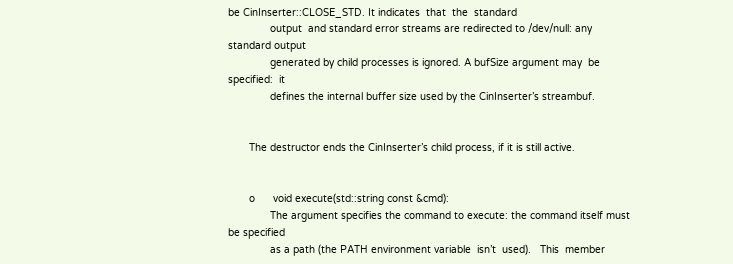be CinInserter::CLOSE_STD. It indicates  that  the  standard
              output  and standard error streams are redirected to /dev/null: any standard output
              generated by child processes is ignored. A bufSize argument may  be  specified:  it
              defines the internal buffer size used by the CinInserter’s streambuf.


       The destructor ends the CinInserter’s child process, if it is still active.


       o      void execute(std::string const &cmd):
              The argument specifies the command to execute: the command itself must be specified
              as a path (the PATH environment variable  isn’t  used).   This  member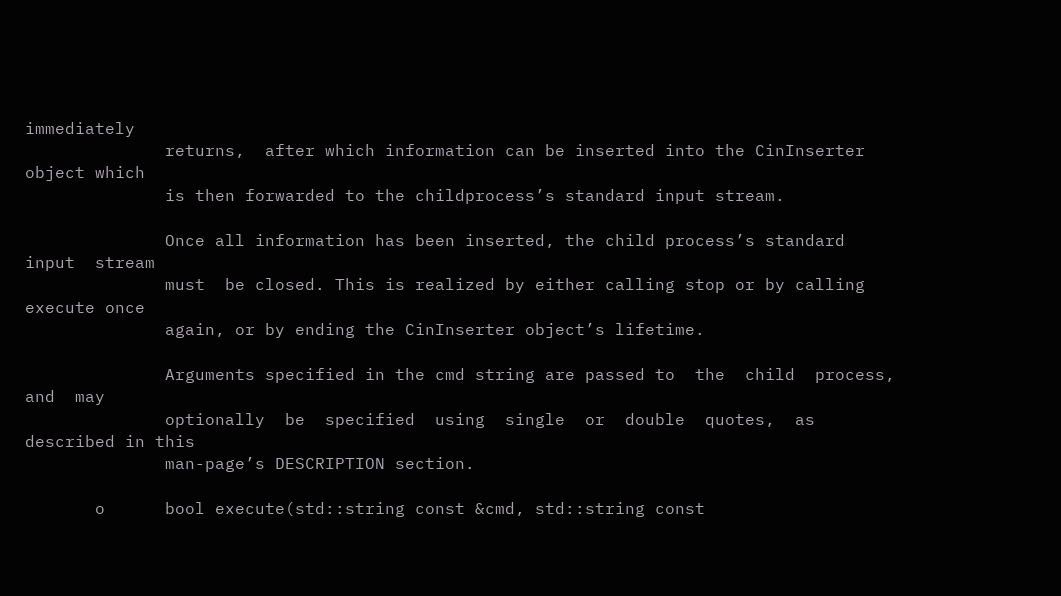immediately
              returns,  after which information can be inserted into the CinInserter object which
              is then forwarded to the childprocess’s standard input stream.

              Once all information has been inserted, the child process’s standard  input  stream
              must  be closed. This is realized by either calling stop or by calling execute once
              again, or by ending the CinInserter object’s lifetime.

              Arguments specified in the cmd string are passed to  the  child  process,  and  may
              optionally  be  specified  using  single  or  double  quotes,  as described in this
              man-page’s DESCRIPTION section.

       o      bool execute(std::string const &cmd, std::string const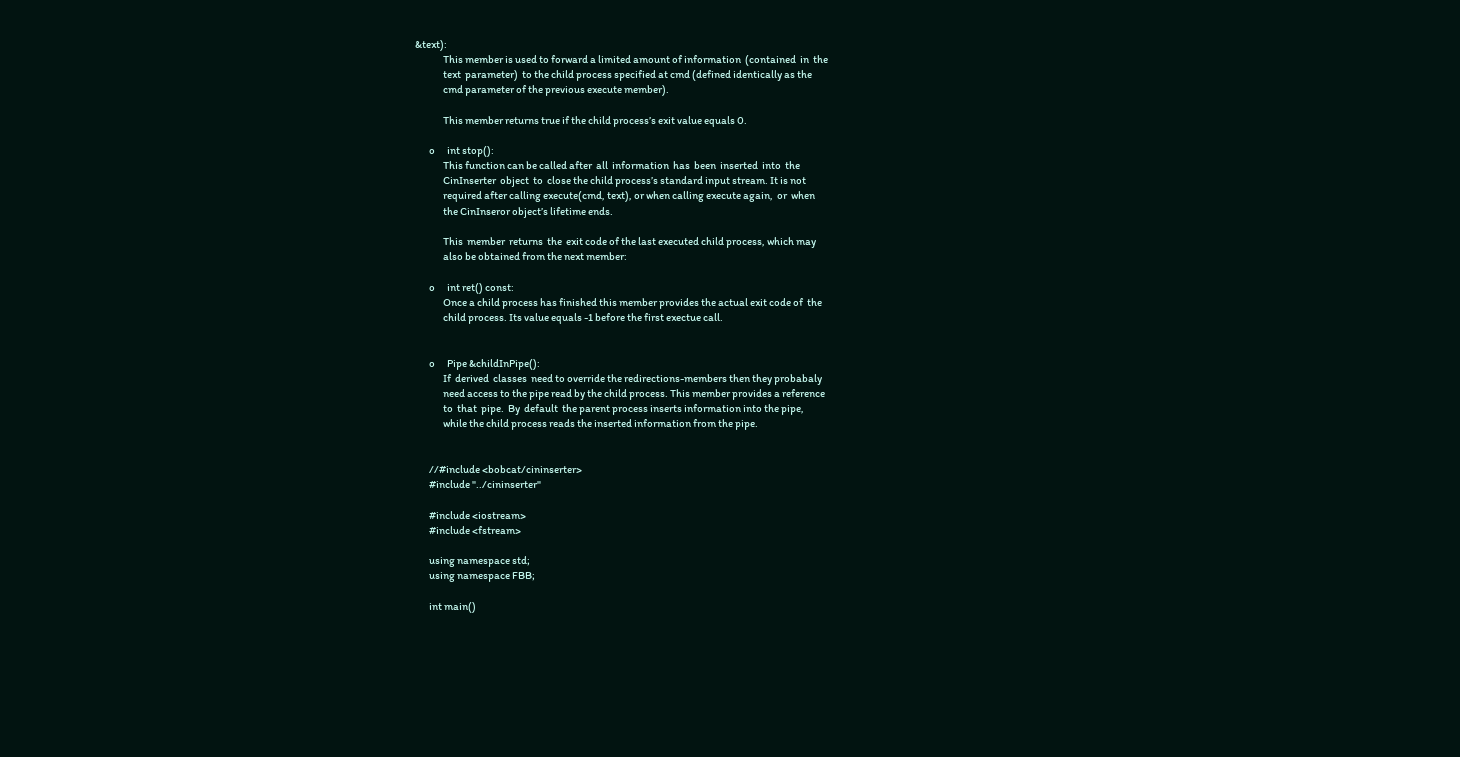&text):
              This member is used to forward a limited amount of information  (contained  in  the
              text  parameter)  to the child process specified at cmd (defined identically as the
              cmd parameter of the previous execute member).

              This member returns true if the child process’s exit value equals 0.

       o      int stop():
              This function can be called after  all  information  has  been  inserted  into  the
              CinInserter  object  to  close the child process’s standard input stream. It is not
              required after calling execute(cmd, text), or when calling execute again,  or  when
              the CinInseror object’s lifetime ends.

              This  member  returns  the  exit code of the last executed child process, which may
              also be obtained from the next member:

       o      int ret() const:
              Once a child process has finished this member provides the actual exit code of  the
              child process. Its value equals -1 before the first exectue call.


       o      Pipe &childInPipe():
              If  derived  classes  need to override the redirections-members then they probabaly
              need access to the pipe read by the child process. This member provides a reference
              to  that  pipe.  By  default  the parent process inserts information into the pipe,
              while the child process reads the inserted information from the pipe.


       //#include <bobcat/cininserter>
       #include "../cininserter"

       #include <iostream>
       #include <fstream>

       using namespace std;
       using namespace FBB;

       int main()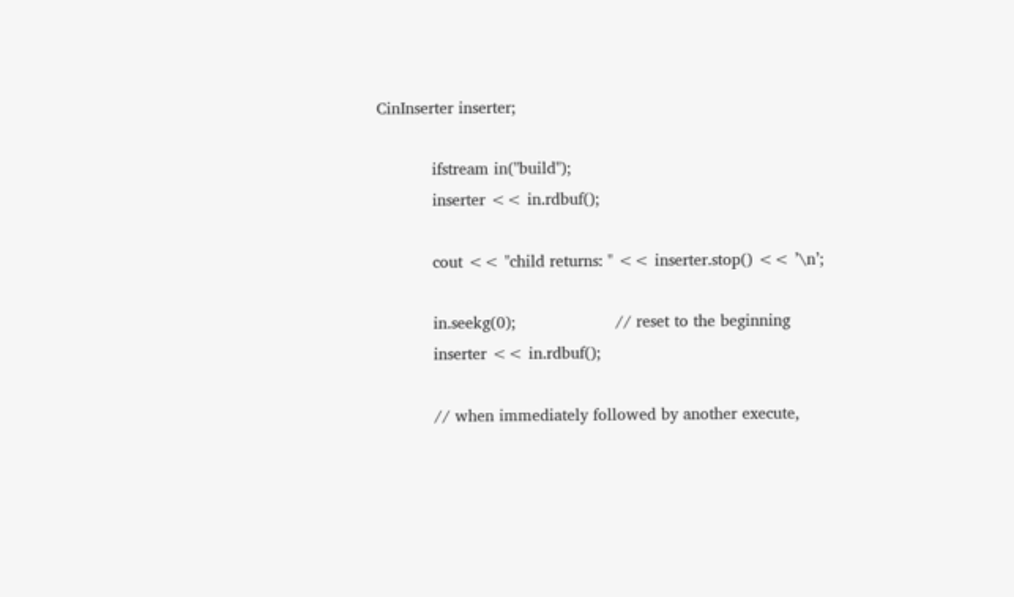CinInserter inserter;

           ifstream in("build");
           inserter << in.rdbuf();

           cout << "child returns: " << inserter.stop() << ’\n’;

           in.seekg(0);                    // reset to the beginning
           inserter << in.rdbuf();

           // when immediately followed by another execute,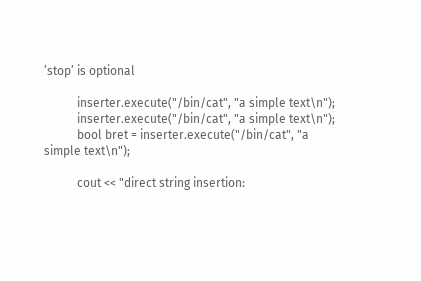’stop’ is optional

           inserter.execute("/bin/cat", "a simple text\n");
           inserter.execute("/bin/cat", "a simple text\n");
           bool bret = inserter.execute("/bin/cat", "a simple text\n");

           cout << "direct string insertion: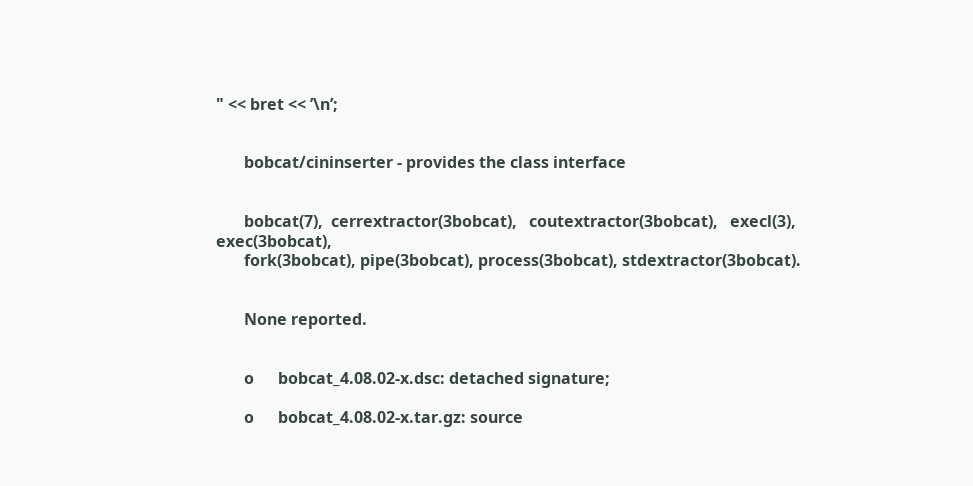" << bret << ’\n’;


       bobcat/cininserter - provides the class interface


       bobcat(7),  cerrextractor(3bobcat),   coutextractor(3bobcat),   execl(3),   exec(3bobcat),
       fork(3bobcat), pipe(3bobcat), process(3bobcat), stdextractor(3bobcat).


       None reported.


       o      bobcat_4.08.02-x.dsc: detached signature;

       o      bobcat_4.08.02-x.tar.gz: source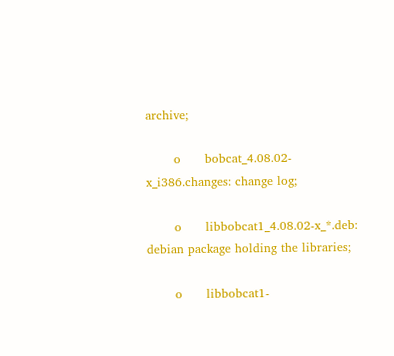archive;

       o      bobcat_4.08.02-x_i386.changes: change log;

       o      libbobcat1_4.08.02-x_*.deb: debian package holding the libraries;

       o      libbobcat1-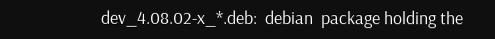dev_4.08.02-x_*.deb:  debian  package holding the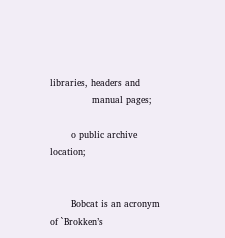libraries, headers and
              manual pages;

       o public archive location;


       Bobcat is an acronym of `Brokken’s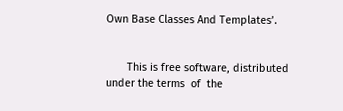Own Base Classes And Templates’.


       This is free software, distributed under the terms  of  the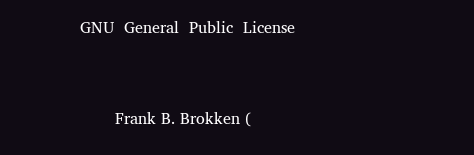GNU  General  Public  License


       Frank B. Brokken (